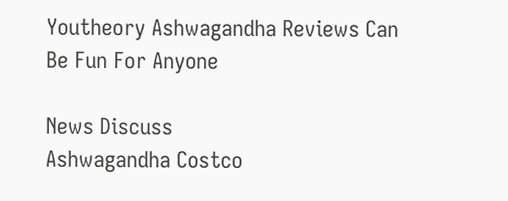Youtheory Ashwagandha Reviews Can Be Fun For Anyone

News Discuss
Ashwagandha Costco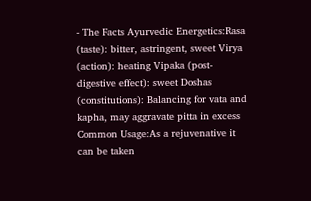- The Facts Ayurvedic Energetics:Rasa (taste): bitter, astringent, sweet Virya (action): heating Vipaka (post-digestive effect): sweet Doshas (constitutions): Balancing for vata and kapha, may aggravate pitta in excess Common Usage:As a rejuvenative it can be taken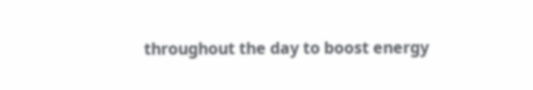throughout the day to boost energy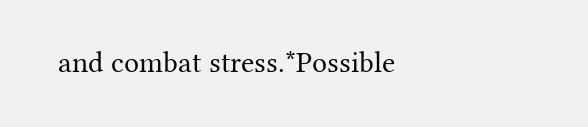and combat stress.*Possible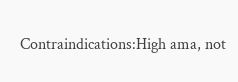Contraindications:High ama, not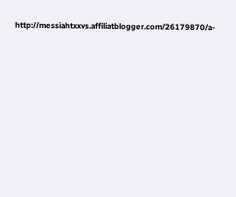http://messiahtxxvs.affiliatblogger.com/26179870/a-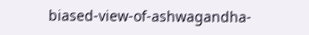biased-view-of-ashwagandha-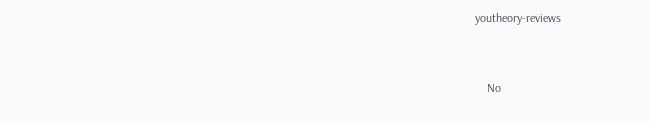youtheory-reviews


    No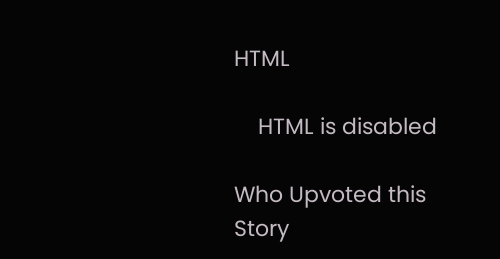HTML

    HTML is disabled

Who Upvoted this Story